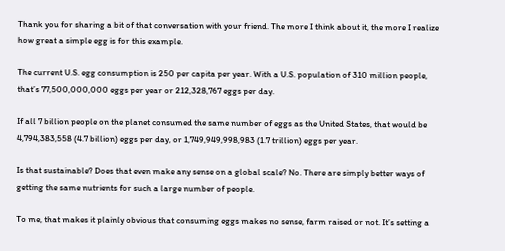Thank you for sharing a bit of that conversation with your friend. The more I think about it, the more I realize how great a simple egg is for this example.

The current U.S. egg consumption is 250 per capita per year. With a U.S. population of 310 million people, that’s 77,500,000,000 eggs per year or 212,328,767 eggs per day.

If all 7 billion people on the planet consumed the same number of eggs as the United States, that would be 4,794,383,558 (4.7 billion) eggs per day, or 1,749,949,998,983 (1.7 trillion) eggs per year.

Is that sustainable? Does that even make any sense on a global scale? No. There are simply better ways of getting the same nutrients for such a large number of people.

To me, that makes it plainly obvious that consuming eggs makes no sense, farm raised or not. It’s setting a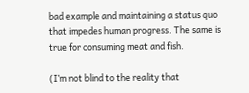bad example and maintaining a status quo that impedes human progress. The same is true for consuming meat and fish.

(I’m not blind to the reality that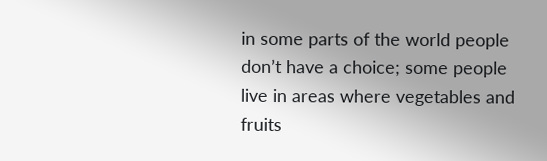in some parts of the world people don’t have a choice; some people live in areas where vegetables and fruits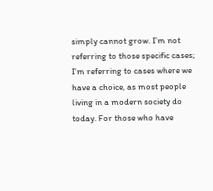simply cannot grow. I’m not referring to those specific cases; I’m referring to cases where we have a choice, as most people living in a modern society do today. For those who have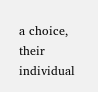a choice, their individual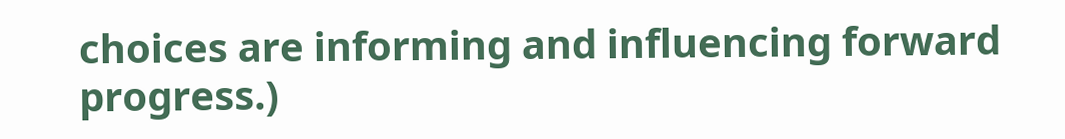choices are informing and influencing forward progress.)